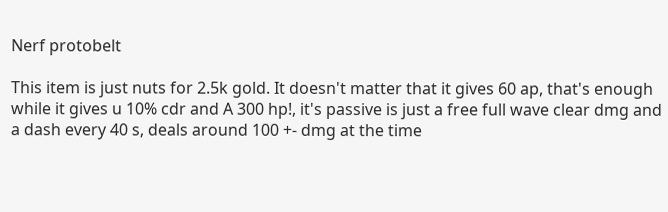Nerf protobelt

This item is just nuts for 2.5k gold. It doesn't matter that it gives 60 ap, that's enough while it gives u 10% cdr and A 300 hp!, it's passive is just a free full wave clear dmg and a dash every 40 s, deals around 100 +- dmg at the time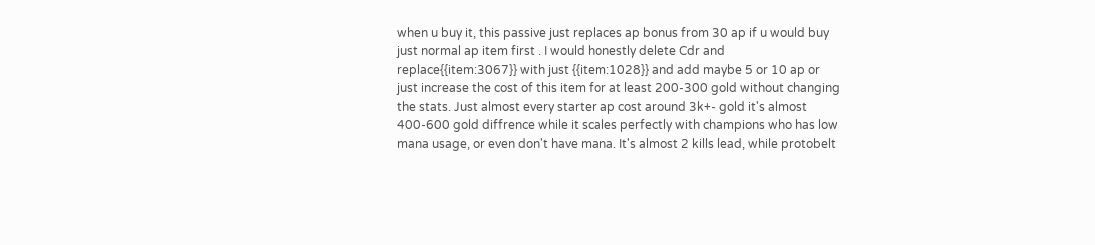when u buy it, this passive just replaces ap bonus from 30 ap if u would buy just normal ap item first . I would honestly delete Cdr and replace{{item:3067}} with just {{item:1028}} and add maybe 5 or 10 ap or just increase the cost of this item for at least 200-300 gold without changing the stats. Just almost every starter ap cost around 3k+- gold it's almost 400-600 gold diffrence while it scales perfectly with champions who has low mana usage, or even don't have mana. It's almost 2 kills lead, while protobelt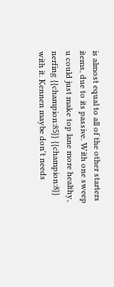is almost equal to all of the other starters items, due to its passive. With one sweep u could just make top lane more healthy, nerfing {{champion:85}} {{champion:8}} with it. Kennen maybe don't needs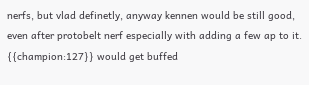nerfs, but vlad definetly, anyway kennen would be still good, even after protobelt nerf especially with adding a few ap to it. {{champion:127}} would get buffed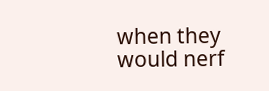when they would nerf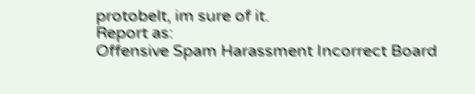protobelt, im sure of it.
Report as:
Offensive Spam Harassment Incorrect Board